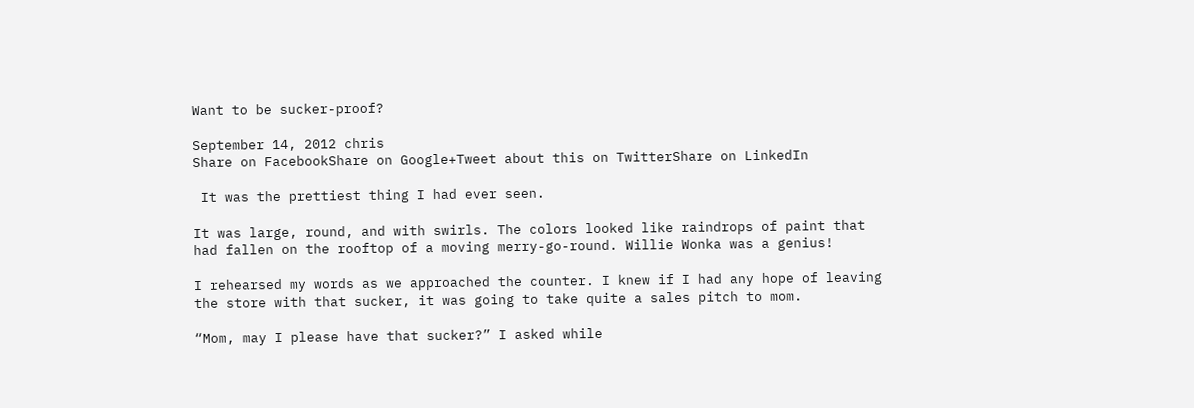Want to be sucker-proof?

September 14, 2012 chris
Share on FacebookShare on Google+Tweet about this on TwitterShare on LinkedIn

 It was the prettiest thing I had ever seen.

It was large, round, and with swirls. The colors looked like raindrops of paint that had fallen on the rooftop of a moving merry-go-round. Willie Wonka was a genius!

I rehearsed my words as we approached the counter. I knew if I had any hope of leaving the store with that sucker, it was going to take quite a sales pitch to mom.

“Mom, may I please have that sucker?” I asked while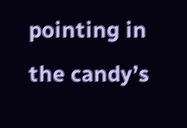pointing in the candy’s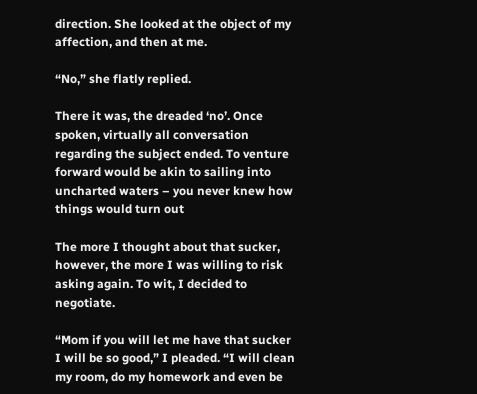direction. She looked at the object of my affection, and then at me.

“No,” she flatly replied.

There it was, the dreaded ‘no’. Once spoken, virtually all conversation regarding the subject ended. To venture forward would be akin to sailing into uncharted waters – you never knew how things would turn out

The more I thought about that sucker, however, the more I was willing to risk asking again. To wit, I decided to negotiate.

“Mom if you will let me have that sucker I will be so good,” I pleaded. “I will clean my room, do my homework and even be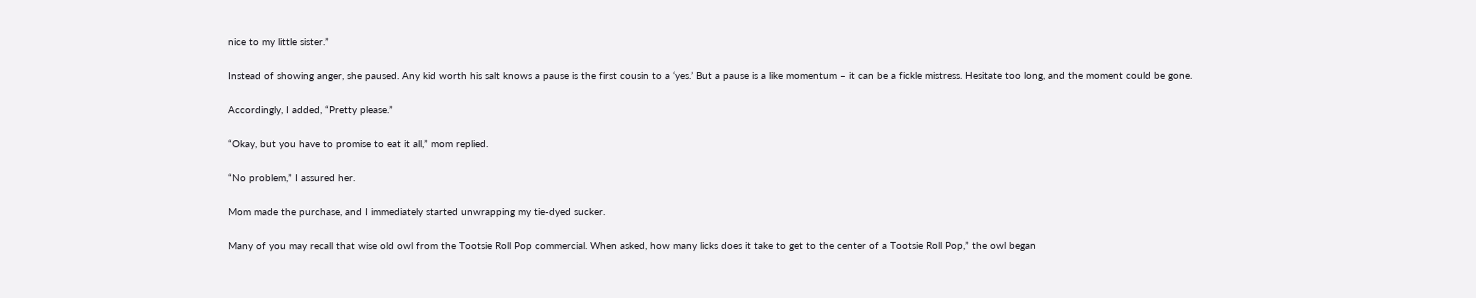nice to my little sister.”

Instead of showing anger, she paused. Any kid worth his salt knows a pause is the first cousin to a ‘yes.’ But a pause is a like momentum – it can be a fickle mistress. Hesitate too long, and the moment could be gone.

Accordingly, I added, “Pretty please.”

“Okay, but you have to promise to eat it all,” mom replied.

“No problem,” I assured her.

Mom made the purchase, and I immediately started unwrapping my tie-dyed sucker.

Many of you may recall that wise old owl from the Tootsie Roll Pop commercial. When asked, how many licks does it take to get to the center of a Tootsie Roll Pop,” the owl began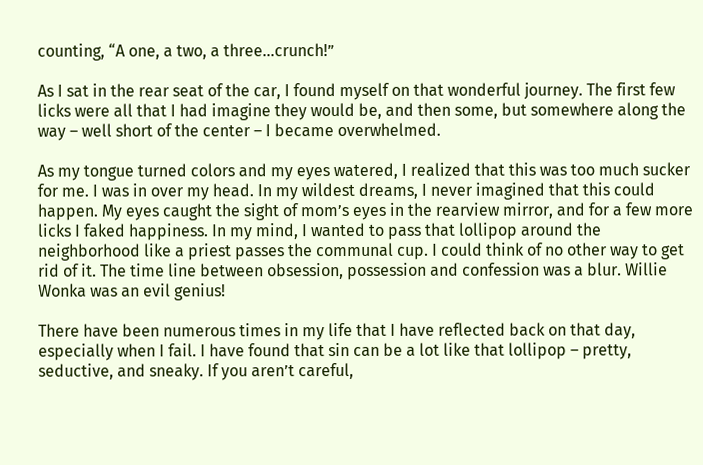counting, “A one, a two, a three…crunch!”

As I sat in the rear seat of the car, I found myself on that wonderful journey. The first few licks were all that I had imagine they would be, and then some, but somewhere along the way – well short of the center – I became overwhelmed.

As my tongue turned colors and my eyes watered, I realized that this was too much sucker for me. I was in over my head. In my wildest dreams, I never imagined that this could happen. My eyes caught the sight of mom’s eyes in the rearview mirror, and for a few more licks I faked happiness. In my mind, I wanted to pass that lollipop around the neighborhood like a priest passes the communal cup. I could think of no other way to get rid of it. The time line between obsession, possession and confession was a blur. Willie Wonka was an evil genius!

There have been numerous times in my life that I have reflected back on that day, especially when I fail. I have found that sin can be a lot like that lollipop – pretty, seductive, and sneaky. If you aren’t careful,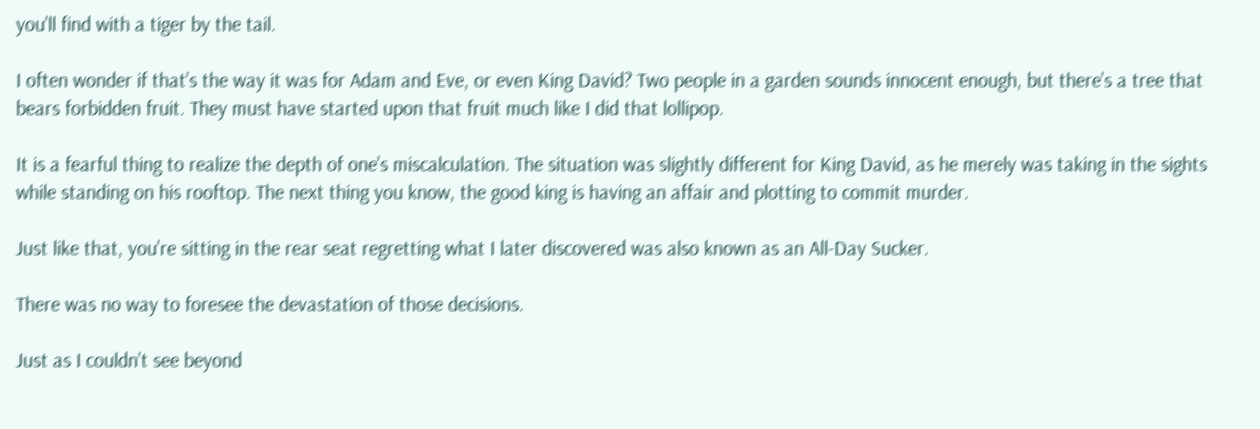you’ll find with a tiger by the tail.

I often wonder if that’s the way it was for Adam and Eve, or even King David? Two people in a garden sounds innocent enough, but there’s a tree that bears forbidden fruit. They must have started upon that fruit much like I did that lollipop.

It is a fearful thing to realize the depth of one’s miscalculation. The situation was slightly different for King David, as he merely was taking in the sights while standing on his rooftop. The next thing you know, the good king is having an affair and plotting to commit murder.

Just like that, you’re sitting in the rear seat regretting what I later discovered was also known as an All-Day Sucker.

There was no way to foresee the devastation of those decisions.

Just as I couldn’t see beyond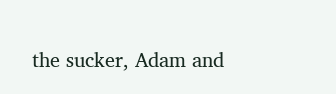the sucker, Adam and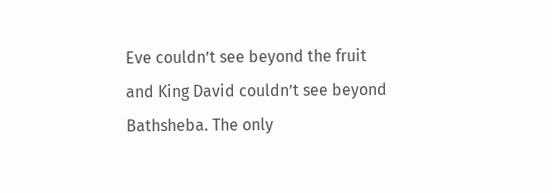Eve couldn’t see beyond the fruit and King David couldn’t see beyond Bathsheba. The only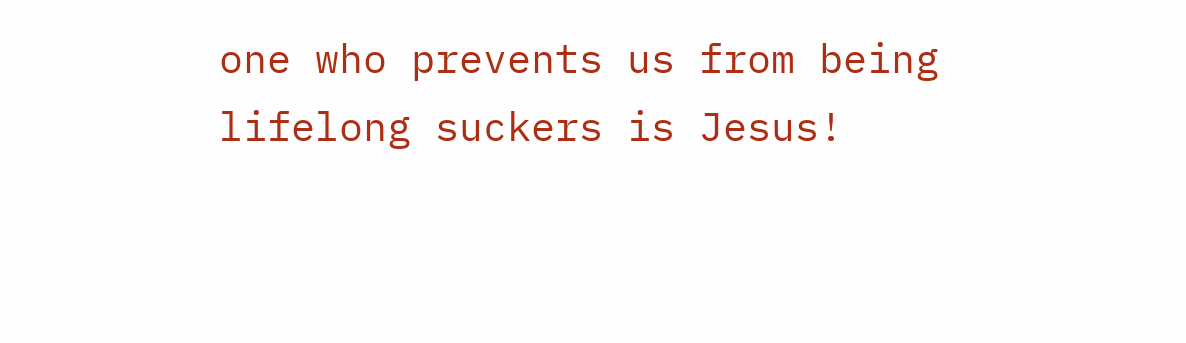one who prevents us from being lifelong suckers is Jesus!